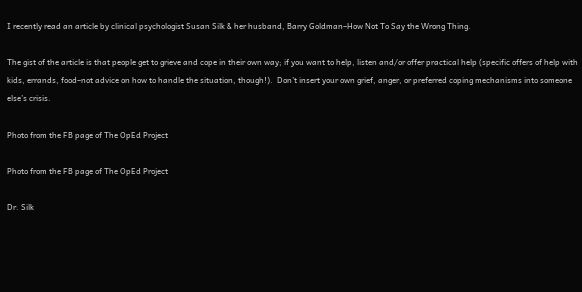I recently read an article by clinical psychologist Susan Silk & her husband, Barry Goldman–How Not To Say the Wrong Thing.

The gist of the article is that people get to grieve and cope in their own way; if you want to help, listen and/or offer practical help (specific offers of help with kids, errands, food–not advice on how to handle the situation, though!).  Don’t insert your own grief, anger, or preferred coping mechanisms into someone else’s crisis.

Photo from the FB page of The OpEd Project

Photo from the FB page of The OpEd Project

Dr. Silk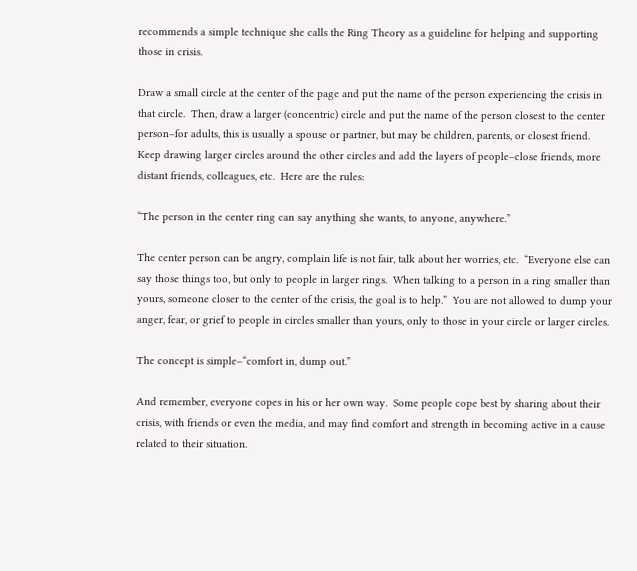recommends a simple technique she calls the Ring Theory as a guideline for helping and supporting those in crisis.

Draw a small circle at the center of the page and put the name of the person experiencing the crisis in that circle.  Then, draw a larger (concentric) circle and put the name of the person closest to the center person–for adults, this is usually a spouse or partner, but may be children, parents, or closest friend.  Keep drawing larger circles around the other circles and add the layers of people–close friends, more distant friends, colleagues, etc.  Here are the rules:

“The person in the center ring can say anything she wants, to anyone, anywhere.”

The center person can be angry, complain life is not fair, talk about her worries, etc.  “Everyone else can say those things too, but only to people in larger rings.  When talking to a person in a ring smaller than yours, someone closer to the center of the crisis, the goal is to help.”  You are not allowed to dump your anger, fear, or grief to people in circles smaller than yours, only to those in your circle or larger circles.

The concept is simple–“comfort in, dump out.”

And remember, everyone copes in his or her own way.  Some people cope best by sharing about their crisis, with friends or even the media, and may find comfort and strength in becoming active in a cause related to their situation.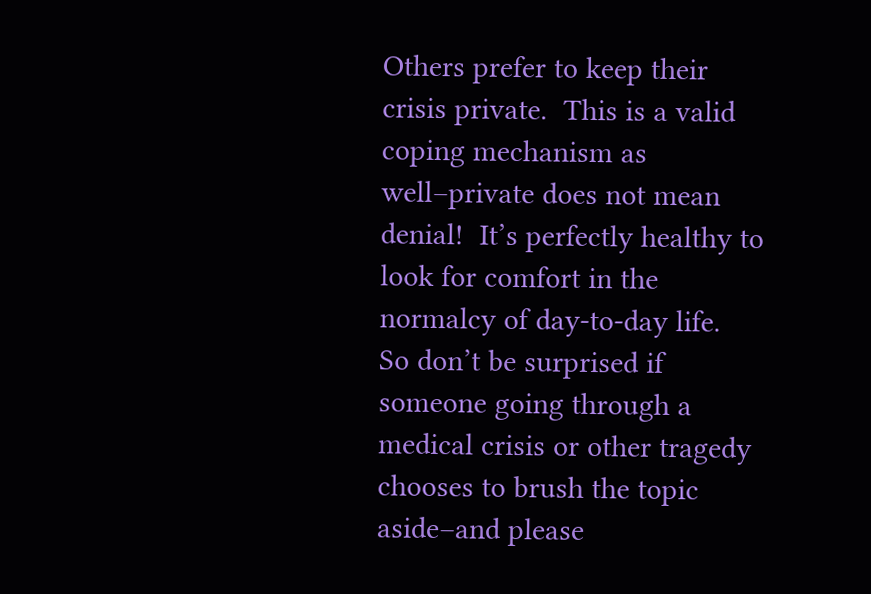Others prefer to keep their crisis private.  This is a valid coping mechanism as well–private does not mean denial!  It’s perfectly healthy to look for comfort in the normalcy of day-to-day life.  So don’t be surprised if someone going through a medical crisis or other tragedy chooses to brush the topic aside–and please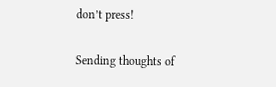don’t press!

Sending thoughts of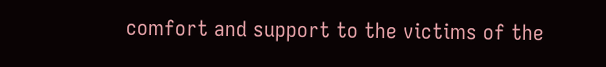comfort and support to the victims of the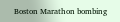Boston Marathon bombing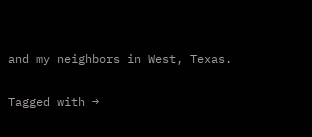and my neighbors in West, Texas.

Tagged with →